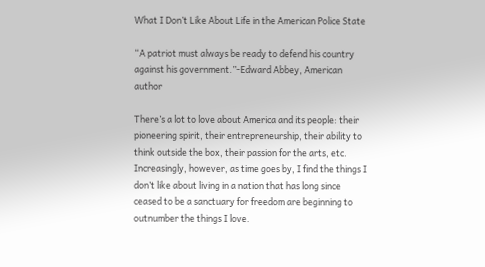What I Don’t Like About Life in the American Police State

“A patriot must always be ready to defend his country against his government.”-Edward Abbey, American author

There’s a lot to love about America and its people: their pioneering spirit, their entrepreneurship, their ability to think outside the box, their passion for the arts, etc.  Increasingly, however, as time goes by, I find the things I don’t like about living in a nation that has long since ceased to be a sanctuary for freedom are beginning to outnumber the things I love.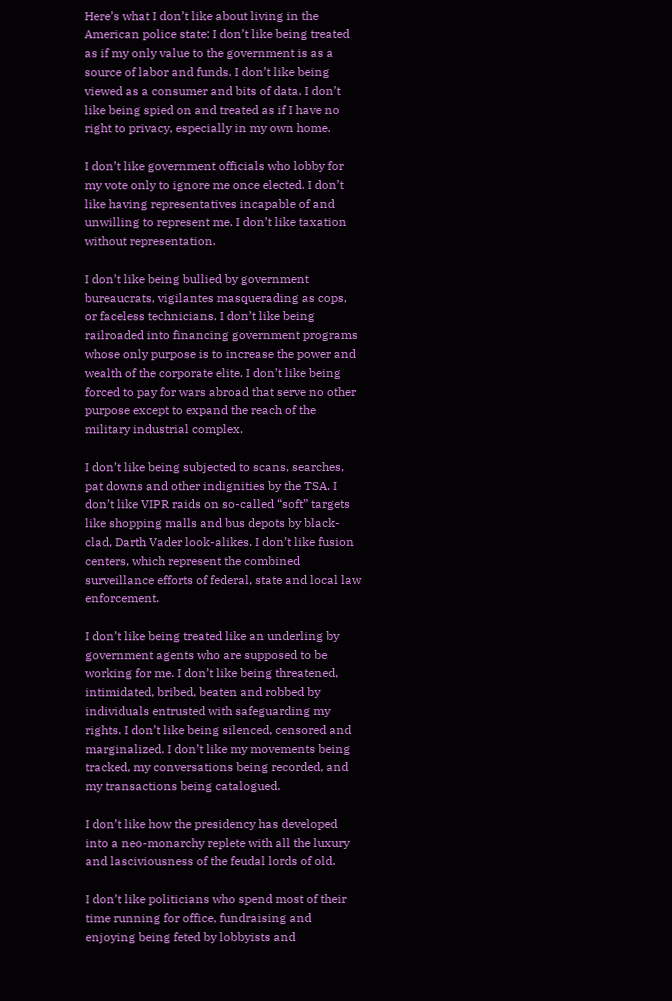Here’s what I don’t like about living in the American police state: I don’t like being treated as if my only value to the government is as a source of labor and funds. I don’t like being viewed as a consumer and bits of data. I don’t like being spied on and treated as if I have no right to privacy, especially in my own home.

I don’t like government officials who lobby for my vote only to ignore me once elected. I don’t like having representatives incapable of and unwilling to represent me. I don’t like taxation without representation.

I don’t like being bullied by government bureaucrats, vigilantes masquerading as cops, or faceless technicians. I don’t like being railroaded into financing government programs whose only purpose is to increase the power and wealth of the corporate elite. I don’t like being forced to pay for wars abroad that serve no other purpose except to expand the reach of the military industrial complex.

I don’t like being subjected to scans, searches, pat downs and other indignities by the TSA. I don’t like VIPR raids on so-called “soft” targets like shopping malls and bus depots by black-clad, Darth Vader look-alikes. I don’t like fusion centers, which represent the combined surveillance efforts of federal, state and local law enforcement.

I don’t like being treated like an underling by government agents who are supposed to be working for me. I don’t like being threatened, intimidated, bribed, beaten and robbed by individuals entrusted with safeguarding my rights. I don’t like being silenced, censored and marginalized. I don’t like my movements being tracked, my conversations being recorded, and my transactions being catalogued.

I don’t like how the presidency has developed into a neo-monarchy replete with all the luxury and lasciviousness of the feudal lords of old.

I don’t like politicians who spend most of their time running for office, fundraising and enjoying being feted by lobbyists and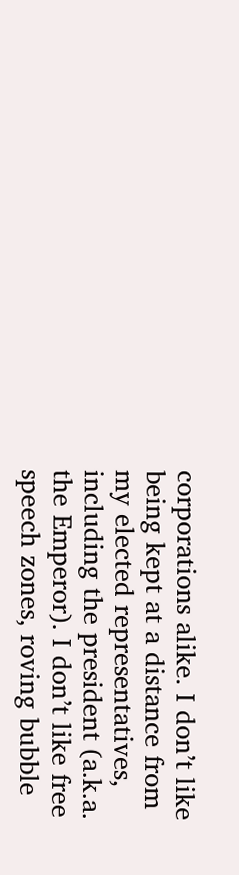corporations alike. I don’t like being kept at a distance from my elected representatives, including the president (a.k.a. the Emperor). I don’t like free speech zones, roving bubble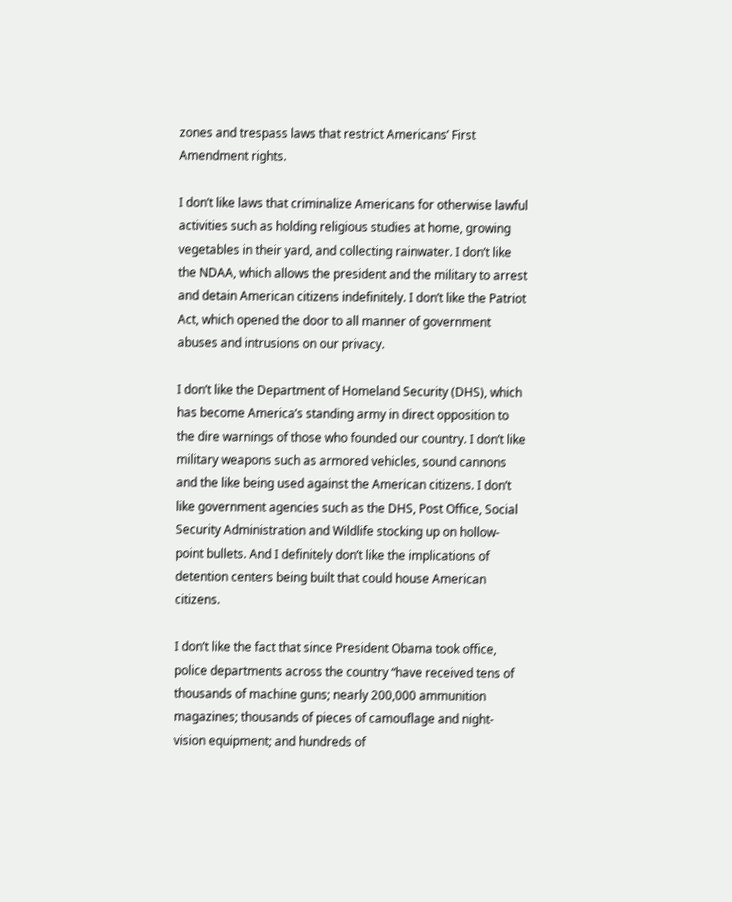zones and trespass laws that restrict Americans’ First Amendment rights.

I don’t like laws that criminalize Americans for otherwise lawful activities such as holding religious studies at home, growing vegetables in their yard, and collecting rainwater. I don’t like the NDAA, which allows the president and the military to arrest and detain American citizens indefinitely. I don’t like the Patriot Act, which opened the door to all manner of government abuses and intrusions on our privacy.

I don’t like the Department of Homeland Security (DHS), which has become America’s standing army in direct opposition to the dire warnings of those who founded our country. I don’t like military weapons such as armored vehicles, sound cannons and the like being used against the American citizens. I don’t like government agencies such as the DHS, Post Office, Social Security Administration and Wildlife stocking up on hollow-point bullets. And I definitely don’t like the implications of detention centers being built that could house American citizens.

I don’t like the fact that since President Obama took office, police departments across the country “have received tens of thousands of machine guns; nearly 200,000 ammunition magazines; thousands of pieces of camouflage and night-vision equipment; and hundreds of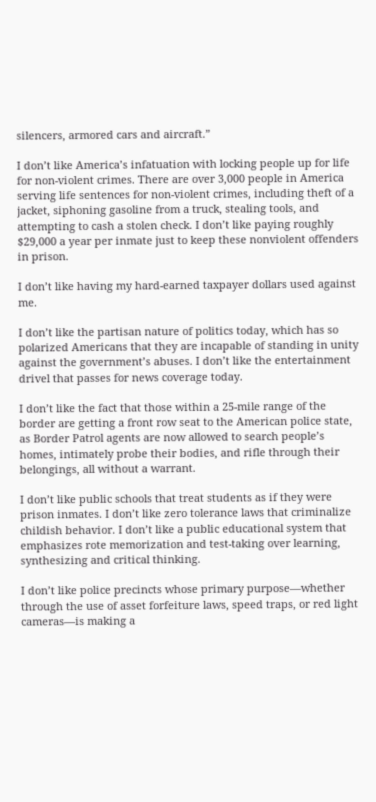silencers, armored cars and aircraft.”

I don’t like America’s infatuation with locking people up for life for non-violent crimes. There are over 3,000 people in America serving life sentences for non-violent crimes, including theft of a jacket, siphoning gasoline from a truck, stealing tools, and attempting to cash a stolen check. I don’t like paying roughly $29,000 a year per inmate just to keep these nonviolent offenders in prison.

I don’t like having my hard-earned taxpayer dollars used against me.

I don’t like the partisan nature of politics today, which has so polarized Americans that they are incapable of standing in unity against the government’s abuses. I don’t like the entertainment drivel that passes for news coverage today.

I don’t like the fact that those within a 25-mile range of the border are getting a front row seat to the American police state, as Border Patrol agents are now allowed to search people’s homes, intimately probe their bodies, and rifle through their belongings, all without a warrant.

I don’t like public schools that treat students as if they were prison inmates. I don’t like zero tolerance laws that criminalize childish behavior. I don’t like a public educational system that emphasizes rote memorization and test-taking over learning, synthesizing and critical thinking.

I don’t like police precincts whose primary purpose—whether through the use of asset forfeiture laws, speed traps, or red light cameras—is making a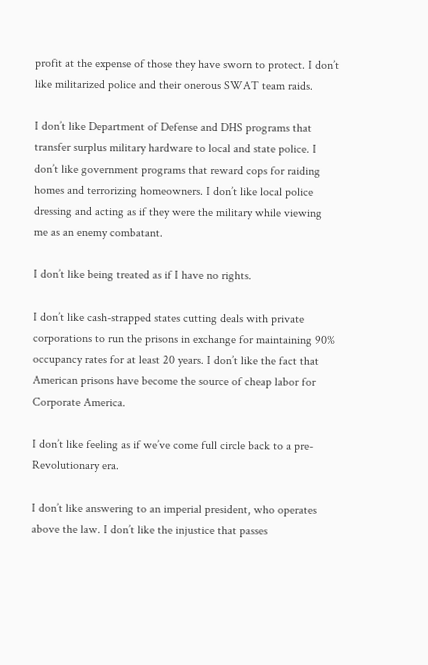profit at the expense of those they have sworn to protect. I don’t like militarized police and their onerous SWAT team raids.

I don’t like Department of Defense and DHS programs that transfer surplus military hardware to local and state police. I don’t like government programs that reward cops for raiding homes and terrorizing homeowners. I don’t like local police dressing and acting as if they were the military while viewing me as an enemy combatant.

I don’t like being treated as if I have no rights.

I don’t like cash-strapped states cutting deals with private corporations to run the prisons in exchange for maintaining 90% occupancy rates for at least 20 years. I don’t like the fact that American prisons have become the source of cheap labor for Corporate America.

I don’t like feeling as if we’ve come full circle back to a pre-Revolutionary era.

I don’t like answering to an imperial president, who operates above the law. I don’t like the injustice that passes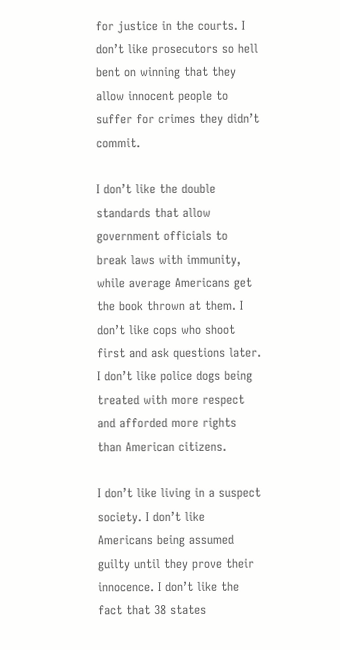for justice in the courts. I don’t like prosecutors so hell bent on winning that they allow innocent people to suffer for crimes they didn’t commit.

I don’t like the double standards that allow government officials to break laws with immunity, while average Americans get the book thrown at them. I don’t like cops who shoot first and ask questions later. I don’t like police dogs being treated with more respect and afforded more rights than American citizens.

I don’t like living in a suspect society. I don’t like Americans being assumed guilty until they prove their innocence. I don’t like the fact that 38 states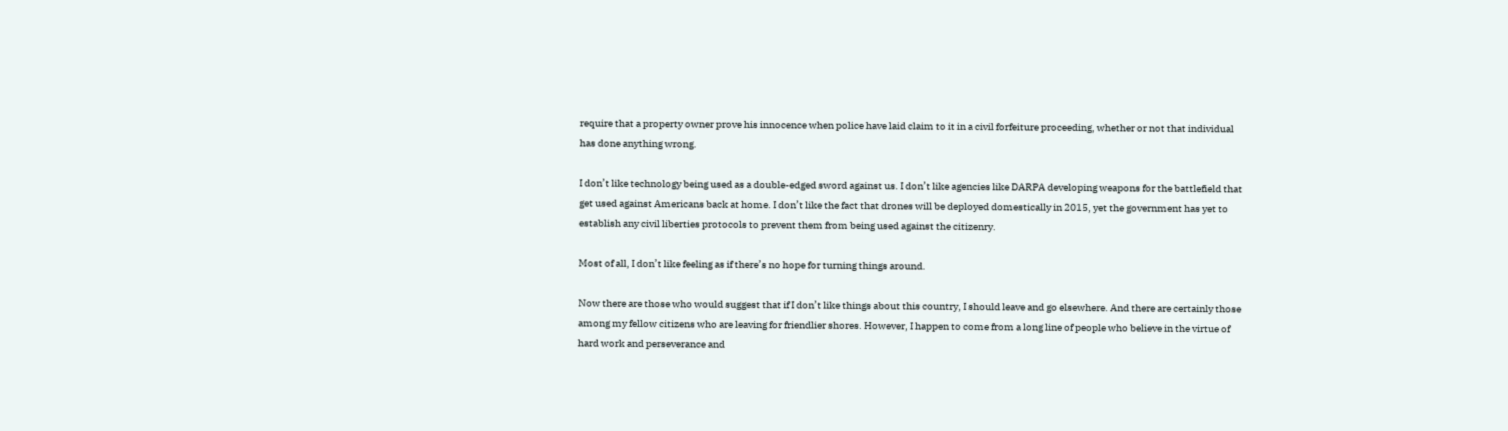require that a property owner prove his innocence when police have laid claim to it in a civil forfeiture proceeding, whether or not that individual has done anything wrong.

I don’t like technology being used as a double-edged sword against us. I don’t like agencies like DARPA developing weapons for the battlefield that get used against Americans back at home. I don’t like the fact that drones will be deployed domestically in 2015, yet the government has yet to establish any civil liberties protocols to prevent them from being used against the citizenry.

Most of all, I don’t like feeling as if there’s no hope for turning things around.

Now there are those who would suggest that if I don’t like things about this country, I should leave and go elsewhere. And there are certainly those among my fellow citizens who are leaving for friendlier shores. However, I happen to come from a long line of people who believe in the virtue of hard work and perseverance and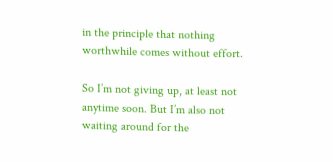in the principle that nothing worthwhile comes without effort.

So I’m not giving up, at least not anytime soon. But I’m also not waiting around for the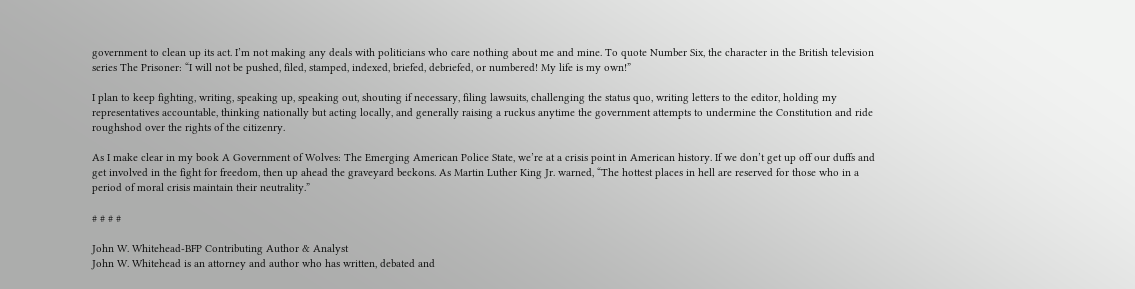government to clean up its act. I’m not making any deals with politicians who care nothing about me and mine. To quote Number Six, the character in the British television series The Prisoner: “I will not be pushed, filed, stamped, indexed, briefed, debriefed, or numbered! My life is my own!”

I plan to keep fighting, writing, speaking up, speaking out, shouting if necessary, filing lawsuits, challenging the status quo, writing letters to the editor, holding my representatives accountable, thinking nationally but acting locally, and generally raising a ruckus anytime the government attempts to undermine the Constitution and ride roughshod over the rights of the citizenry.

As I make clear in my book A Government of Wolves: The Emerging American Police State, we’re at a crisis point in American history. If we don’t get up off our duffs and get involved in the fight for freedom, then up ahead the graveyard beckons. As Martin Luther King Jr. warned, “The hottest places in hell are reserved for those who in a period of moral crisis maintain their neutrality.”

# # # #

John W. Whitehead-BFP Contributing Author & Analyst
John W. Whitehead is an attorney and author who has written, debated and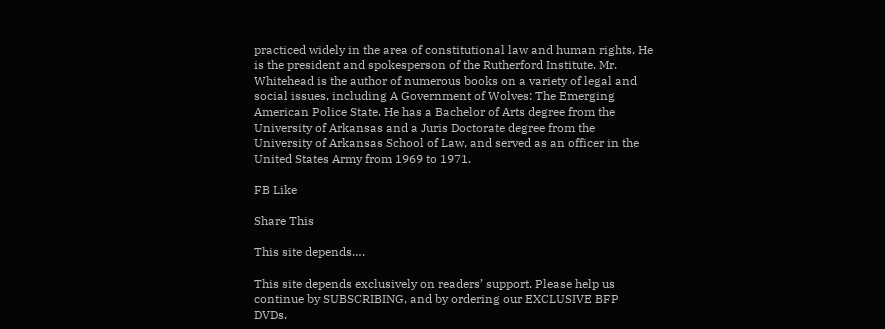practiced widely in the area of constitutional law and human rights. He is the president and spokesperson of the Rutherford Institute. Mr. Whitehead is the author of numerous books on a variety of legal and social issues, including A Government of Wolves: The Emerging American Police State. He has a Bachelor of Arts degree from the University of Arkansas and a Juris Doctorate degree from the University of Arkansas School of Law, and served as an officer in the United States Army from 1969 to 1971.

FB Like

Share This

This site depends….

This site depends exclusively on readers’ support. Please help us continue by SUBSCRIBING, and by ordering our EXCLUSIVE BFP DVDs.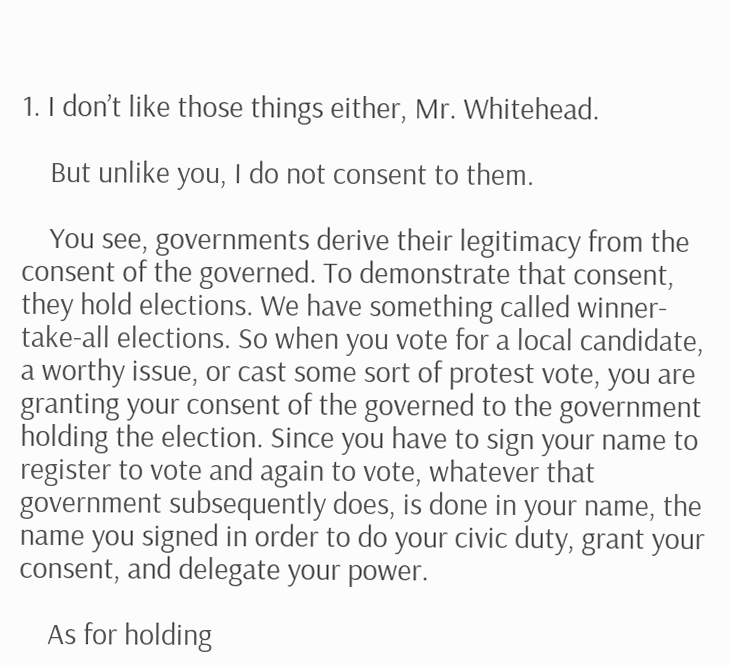1. I don’t like those things either, Mr. Whitehead.

    But unlike you, I do not consent to them.

    You see, governments derive their legitimacy from the consent of the governed. To demonstrate that consent, they hold elections. We have something called winner-take-all elections. So when you vote for a local candidate, a worthy issue, or cast some sort of protest vote, you are granting your consent of the governed to the government holding the election. Since you have to sign your name to register to vote and again to vote, whatever that government subsequently does, is done in your name, the name you signed in order to do your civic duty, grant your consent, and delegate your power.

    As for holding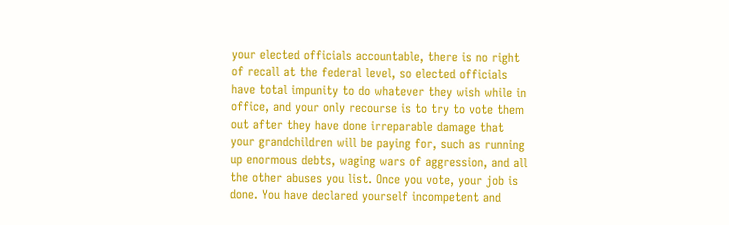your elected officials accountable, there is no right of recall at the federal level, so elected officials have total impunity to do whatever they wish while in office, and your only recourse is to try to vote them out after they have done irreparable damage that your grandchildren will be paying for, such as running up enormous debts, waging wars of aggression, and all the other abuses you list. Once you vote, your job is done. You have declared yourself incompetent and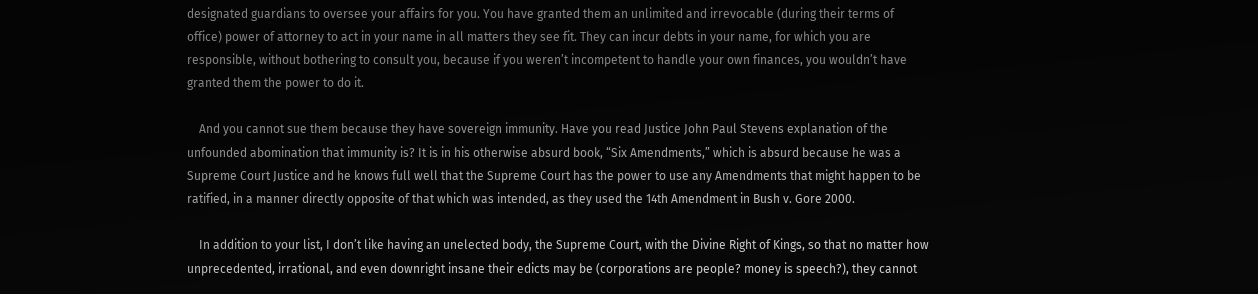designated guardians to oversee your affairs for you. You have granted them an unlimited and irrevocable (during their terms of office) power of attorney to act in your name in all matters they see fit. They can incur debts in your name, for which you are responsible, without bothering to consult you, because if you weren’t incompetent to handle your own finances, you wouldn’t have granted them the power to do it.

    And you cannot sue them because they have sovereign immunity. Have you read Justice John Paul Stevens explanation of the unfounded abomination that immunity is? It is in his otherwise absurd book, “Six Amendments,” which is absurd because he was a Supreme Court Justice and he knows full well that the Supreme Court has the power to use any Amendments that might happen to be ratified, in a manner directly opposite of that which was intended, as they used the 14th Amendment in Bush v. Gore 2000.

    In addition to your list, I don’t like having an unelected body, the Supreme Court, with the Divine Right of Kings, so that no matter how unprecedented, irrational, and even downright insane their edicts may be (corporations are people? money is speech?), they cannot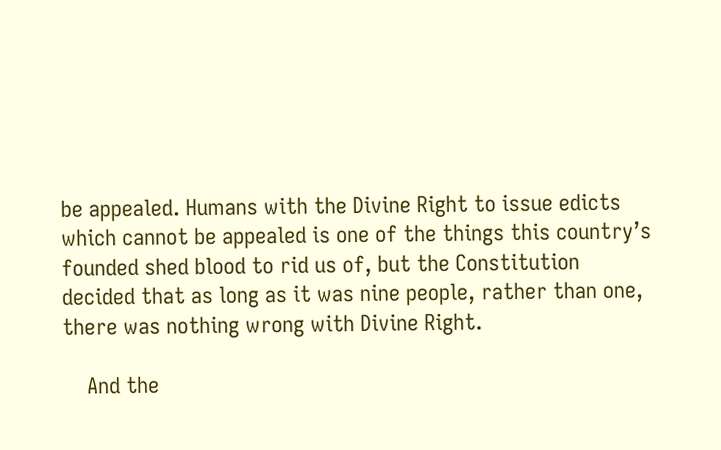be appealed. Humans with the Divine Right to issue edicts which cannot be appealed is one of the things this country’s founded shed blood to rid us of, but the Constitution decided that as long as it was nine people, rather than one, there was nothing wrong with Divine Right.

    And the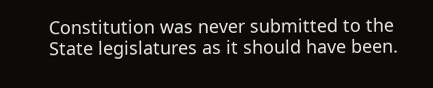Constitution was never submitted to the State legislatures as it should have been.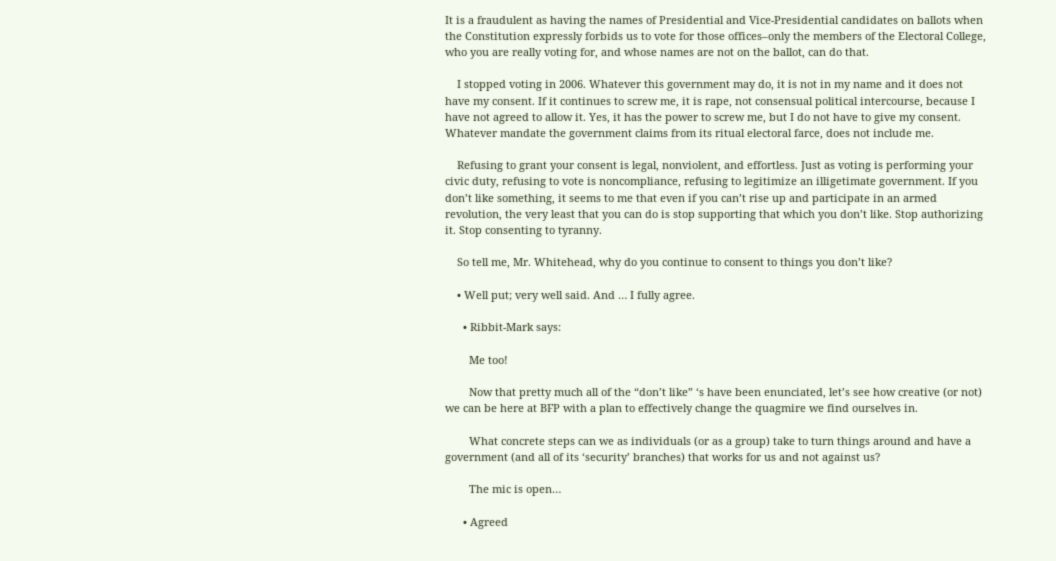It is a fraudulent as having the names of Presidential and Vice-Presidential candidates on ballots when the Constitution expressly forbids us to vote for those offices–only the members of the Electoral College, who you are really voting for, and whose names are not on the ballot, can do that.

    I stopped voting in 2006. Whatever this government may do, it is not in my name and it does not have my consent. If it continues to screw me, it is rape, not consensual political intercourse, because I have not agreed to allow it. Yes, it has the power to screw me, but I do not have to give my consent. Whatever mandate the government claims from its ritual electoral farce, does not include me.

    Refusing to grant your consent is legal, nonviolent, and effortless. Just as voting is performing your civic duty, refusing to vote is noncompliance, refusing to legitimize an illigetimate government. If you don’t like something, it seems to me that even if you can’t rise up and participate in an armed revolution, the very least that you can do is stop supporting that which you don’t like. Stop authorizing it. Stop consenting to tyranny.

    So tell me, Mr. Whitehead, why do you continue to consent to things you don’t like?

    • Well put; very well said. And … I fully agree.

      • Ribbit-Mark says:

        Me too!

        Now that pretty much all of the “don’t like” ‘s have been enunciated, let’s see how creative (or not) we can be here at BFP with a plan to effectively change the quagmire we find ourselves in.

        What concrete steps can we as individuals (or as a group) take to turn things around and have a government (and all of its ‘security’ branches) that works for us and not against us?

        The mic is open…

      • Agreed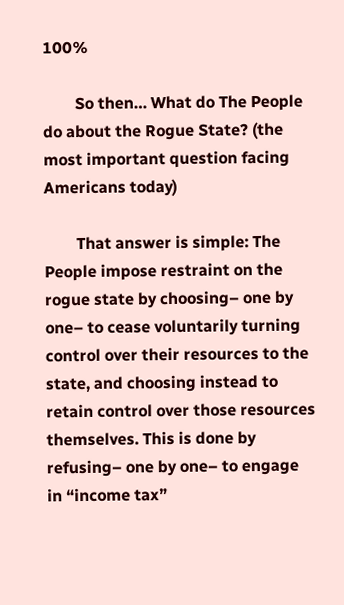100%

        So then… What do The People do about the Rogue State? (the most important question facing Americans today)

        That answer is simple: The People impose restraint on the rogue state by choosing– one by one– to cease voluntarily turning control over their resources to the state, and choosing instead to retain control over those resources themselves. This is done by refusing– one by one– to engage in “income tax”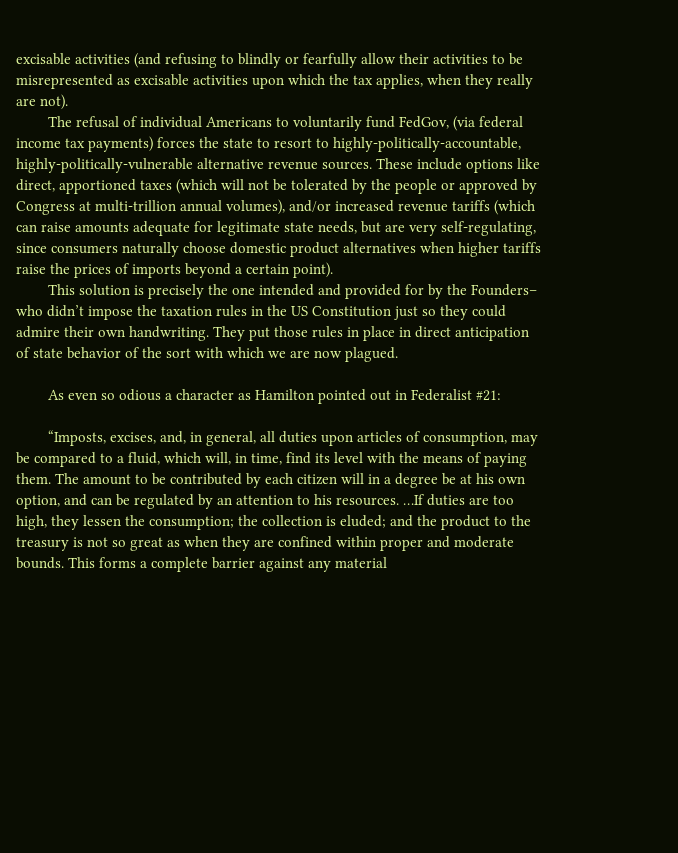excisable activities (and refusing to blindly or fearfully allow their activities to be misrepresented as excisable activities upon which the tax applies, when they really are not).
        The refusal of individual Americans to voluntarily fund FedGov, (via federal income tax payments) forces the state to resort to highly-politically-accountable, highly-politically-vulnerable alternative revenue sources. These include options like direct, apportioned taxes (which will not be tolerated by the people or approved by Congress at multi-trillion annual volumes), and/or increased revenue tariffs (which can raise amounts adequate for legitimate state needs, but are very self-regulating, since consumers naturally choose domestic product alternatives when higher tariffs raise the prices of imports beyond a certain point).
        This solution is precisely the one intended and provided for by the Founders– who didn’t impose the taxation rules in the US Constitution just so they could admire their own handwriting. They put those rules in place in direct anticipation of state behavior of the sort with which we are now plagued.

        As even so odious a character as Hamilton pointed out in Federalist #21:

        “Imposts, excises, and, in general, all duties upon articles of consumption, may be compared to a fluid, which will, in time, find its level with the means of paying them. The amount to be contributed by each citizen will in a degree be at his own option, and can be regulated by an attention to his resources. …If duties are too high, they lessen the consumption; the collection is eluded; and the product to the treasury is not so great as when they are confined within proper and moderate bounds. This forms a complete barrier against any material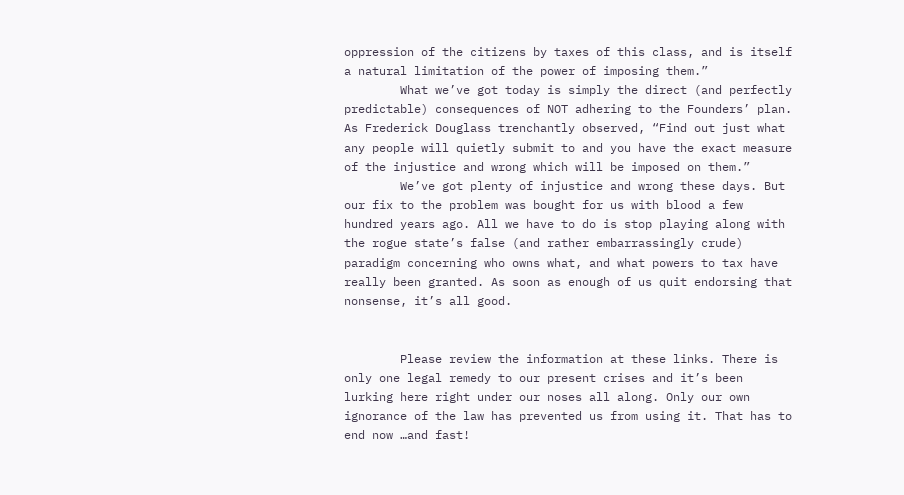oppression of the citizens by taxes of this class, and is itself a natural limitation of the power of imposing them.”
        What we’ve got today is simply the direct (and perfectly predictable) consequences of NOT adhering to the Founders’ plan. As Frederick Douglass trenchantly observed, “Find out just what any people will quietly submit to and you have the exact measure of the injustice and wrong which will be imposed on them.”
        We’ve got plenty of injustice and wrong these days. But our fix to the problem was bought for us with blood a few hundred years ago. All we have to do is stop playing along with the rogue state’s false (and rather embarrassingly crude) paradigm concerning who owns what, and what powers to tax have really been granted. As soon as enough of us quit endorsing that nonsense, it’s all good.


        Please review the information at these links. There is only one legal remedy to our present crises and it’s been lurking here right under our noses all along. Only our own ignorance of the law has prevented us from using it. That has to end now …and fast!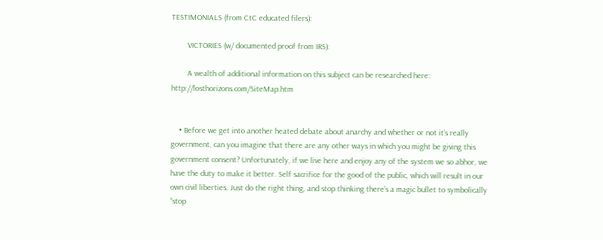TESTIMONIALS (from CtC educated filers):

        VICTORIES (w/ documented proof from IRS):

        A wealth of additional information on this subject can be researched here: http://losthorizons.com/SiteMap.htm


    • Before we get into another heated debate about anarchy and whether or not it’s really government, can you imagine that there are any other ways in which you might be giving this government consent? Unfortunately, if we live here and enjoy any of the system we so abhor, we have the duty to make it better. Self sacrifice for the good of the public, which will result in our own civil liberties. Just do the right thing, and stop thinking there’s a magic bullet to symbolically “stop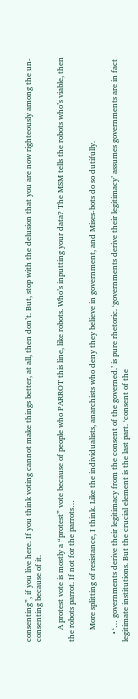consenting”, if you live here. If you think voting cannot make things better, at all, then don’t. But, stop with the delusion that you are now righteously among the un-consenting because of it.

      A protest vote is mostly a “protest” vote because of people who PARROT this line, like robots. Who’s inputting your data? The MSM tells the robots who’s viable, then the robots parrot. If not for the parrots…

      More splitting of resistance, I think. Like the individualists, anarchists who deny they believe in government, and Mises-bots do so dutifully.

    • ‘… governments derive their legitimacy from the consent of the governed.’ is pure rhetoric. ‘governments derive their legitimacy’ assumes governments are in fact legitimate institutions. But the crucial element is the last part. ‘consent of the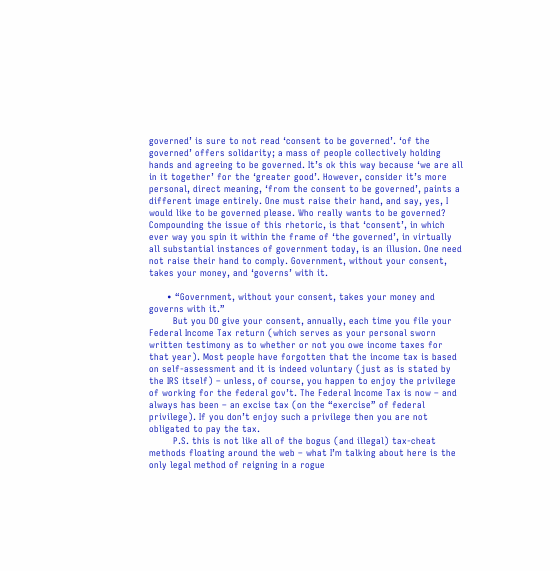governed’ is sure to not read ‘consent to be governed’. ‘of the governed’ offers solidarity; a mass of people collectively holding hands and agreeing to be governed. It’s ok this way because ‘we are all in it together’ for the ‘greater good’. However, consider it’s more personal, direct meaning, ‘from the consent to be governed’, paints a different image entirely. One must raise their hand, and say, yes, I would like to be governed please. Who really wants to be governed? Compounding the issue of this rhetoric, is that ‘consent’, in which ever way you spin it within the frame of ‘the governed’, in virtually all substantial instances of government today, is an illusion. One need not raise their hand to comply. Government, without your consent, takes your money, and ‘governs’ with it.

      • “Government, without your consent, takes your money and governs with it.”
        But you DO give your consent, annually, each time you file your Federal Income Tax return (which serves as your personal sworn written testimony as to whether or not you owe income taxes for that year). Most people have forgotten that the income tax is based on self-assessment and it is indeed voluntary (just as is stated by the IRS itself) – unless, of course, you happen to enjoy the privilege of working for the federal gov’t. The Federal Income Tax is now – and always has been – an excise tax (on the “exercise” of federal privilege). If you don’t enjoy such a privilege then you are not obligated to pay the tax.
        P.S. this is not like all of the bogus (and illegal) tax-cheat methods floating around the web – what I’m talking about here is the only legal method of reigning in a rogue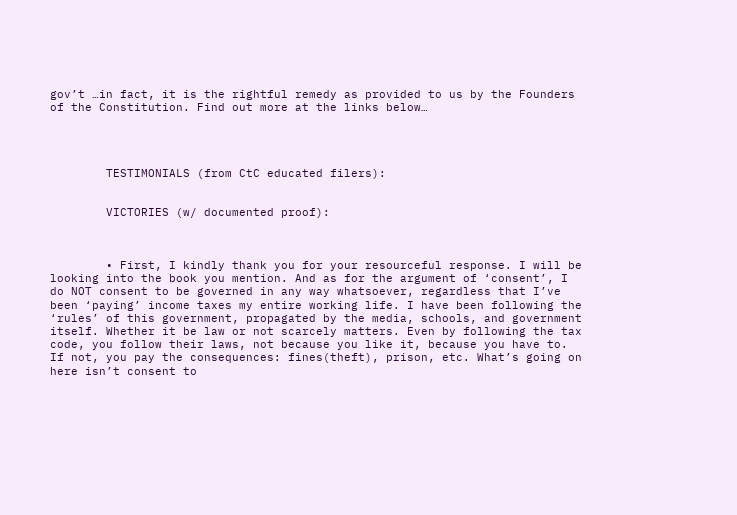gov’t …in fact, it is the rightful remedy as provided to us by the Founders of the Constitution. Find out more at the links below…




        TESTIMONIALS (from CtC educated filers):


        VICTORIES (w/ documented proof):



        • First, I kindly thank you for your resourceful response. I will be looking into the book you mention. And as for the argument of ‘consent’, I do NOT consent to be governed in any way whatsoever, regardless that I’ve been ‘paying’ income taxes my entire working life. I have been following the ‘rules’ of this government, propagated by the media, schools, and government itself. Whether it be law or not scarcely matters. Even by following the tax code, you follow their laws, not because you like it, because you have to. If not, you pay the consequences: fines(theft), prison, etc. What’s going on here isn’t consent to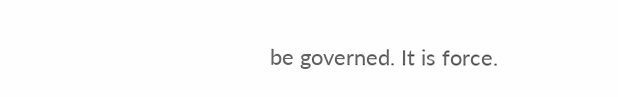be governed. It is force.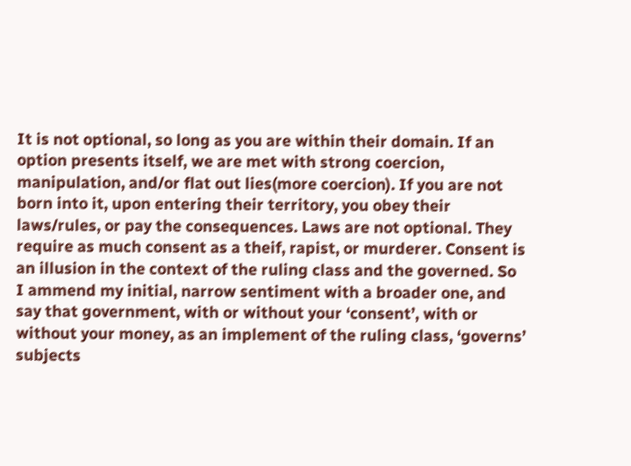It is not optional, so long as you are within their domain. If an option presents itself, we are met with strong coercion, manipulation, and/or flat out lies(more coercion). If you are not born into it, upon entering their territory, you obey their laws/rules, or pay the consequences. Laws are not optional. They require as much consent as a theif, rapist, or murderer. Consent is an illusion in the context of the ruling class and the governed. So I ammend my initial, narrow sentiment with a broader one, and say that government, with or without your ‘consent’, with or without your money, as an implement of the ruling class, ‘governs’ subjects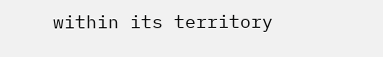within its territory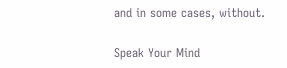and in some cases, without.

Speak Your Mind